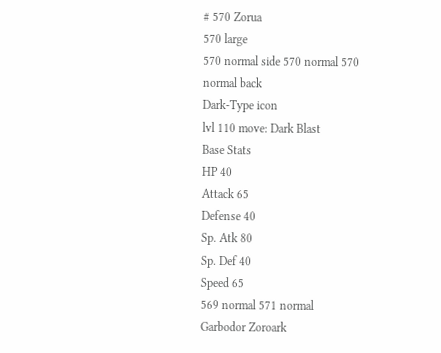# 570 Zorua
570 large
570 normal side 570 normal 570 normal back
Dark-Type icon
lvl 110 move: Dark Blast
Base Stats
HP 40
Attack 65
Defense 40
Sp. Atk 80
Sp. Def 40
Speed 65
569 normal 571 normal
Garbodor Zoroark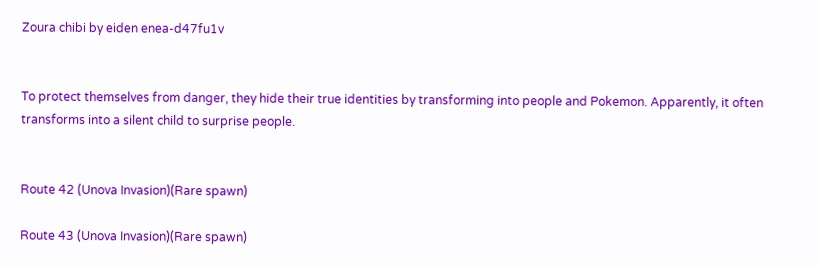Zoura chibi by eiden enea-d47fu1v


To protect themselves from danger, they hide their true identities by transforming into people and Pokemon. Apparently, it often transforms into a silent child to surprise people.


Route 42 (Unova Invasion)(Rare spawn)

Route 43 (Unova Invasion)(Rare spawn)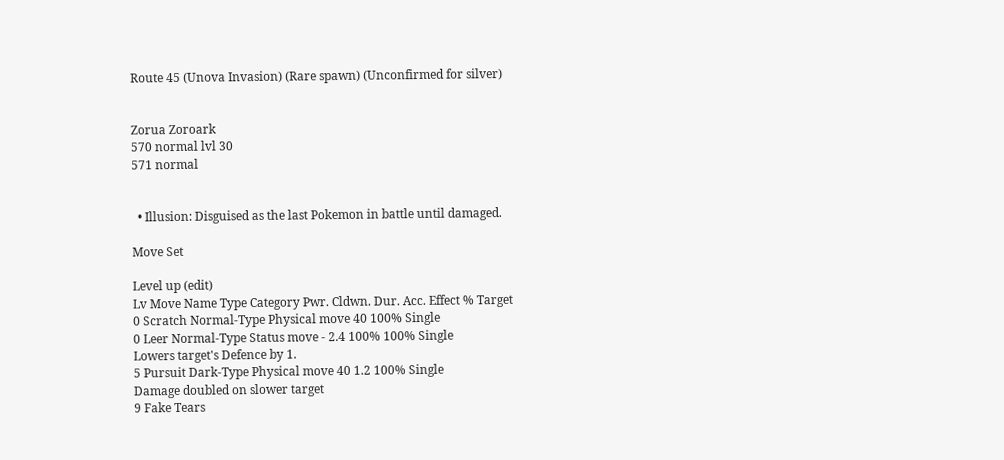Route 45 (Unova Invasion) (Rare spawn) (Unconfirmed for silver)


Zorua Zoroark
570 normal lvl 30
571 normal


  • Illusion: Disguised as the last Pokemon in battle until damaged.

Move Set

Level up (edit)
Lv Move Name Type Category Pwr. Cldwn. Dur. Acc. Effect % Target
0 Scratch Normal-Type Physical move 40 100% Single
0 Leer Normal-Type Status move - 2.4 100% 100% Single
Lowers target's Defence by 1.
5 Pursuit Dark-Type Physical move 40 1.2 100% Single
Damage doubled on slower target
9 Fake Tears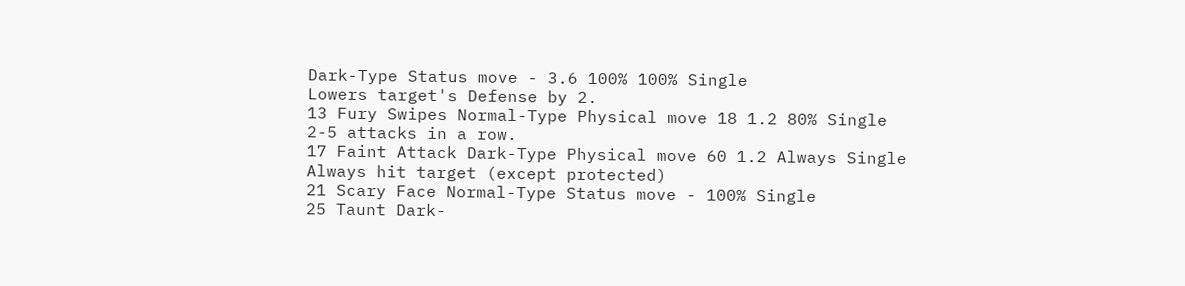Dark-Type Status move - 3.6 100% 100% Single
Lowers target's Defense by 2.
13 Fury Swipes Normal-Type Physical move 18 1.2 80% Single
2-5 attacks in a row.
17 Faint Attack Dark-Type Physical move 60 1.2 Always Single
Always hit target (except protected)
21 Scary Face Normal-Type Status move - 100% Single
25 Taunt Dark-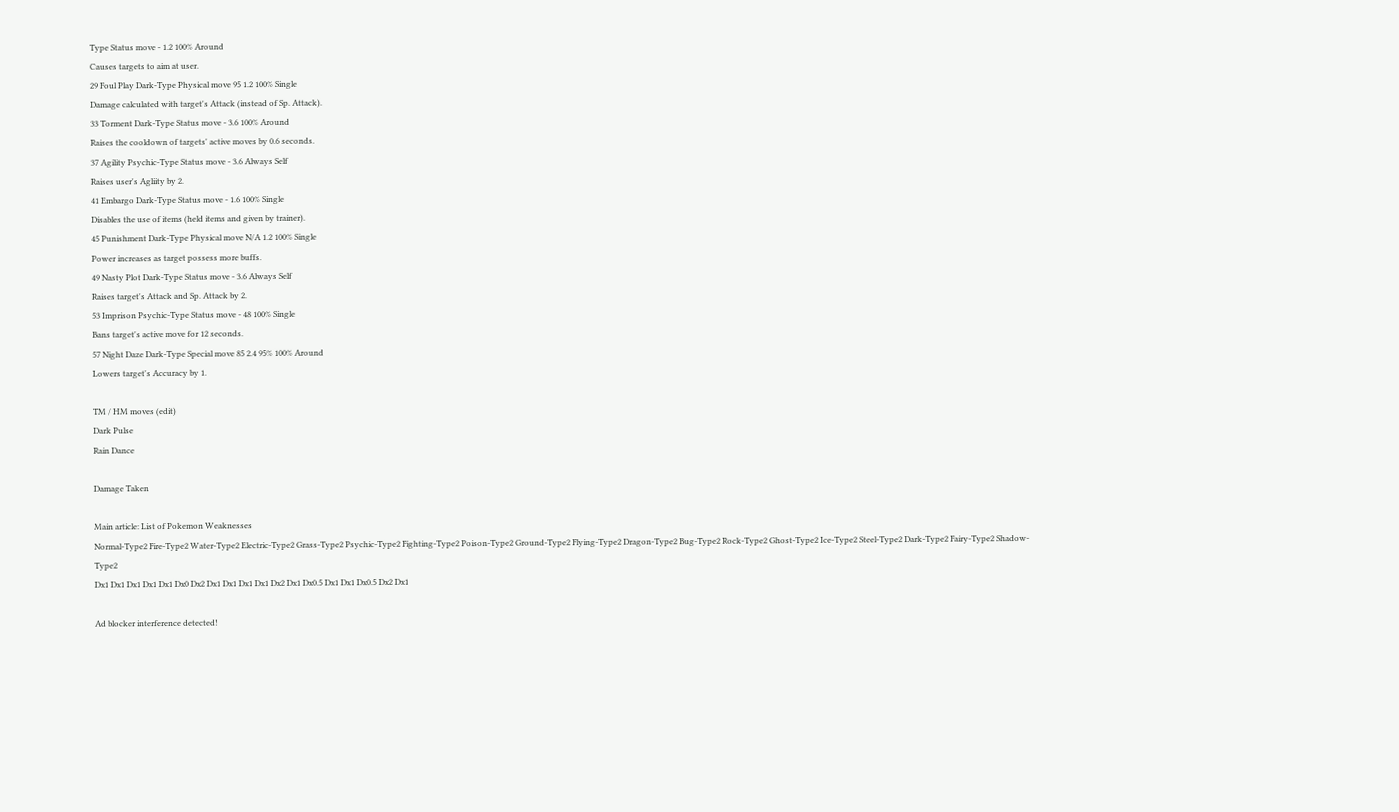Type Status move - 1.2 100% Around
Causes targets to aim at user.
29 Foul Play Dark-Type Physical move 95 1.2 100% Single
Damage calculated with target's Attack (instead of Sp. Attack).
33 Torment Dark-Type Status move - 3.6 100% Around
Raises the cooldown of targets' active moves by 0.6 seconds.
37 Agility Psychic-Type Status move - 3.6 Always Self
Raises user's Agliity by 2.
41 Embargo Dark-Type Status move - 1.6 100% Single
Disables the use of items (held items and given by trainer).
45 Punishment Dark-Type Physical move N/A 1.2 100% Single
Power increases as target possess more buffs.
49 Nasty Plot Dark-Type Status move - 3.6 Always Self
Raises target's Attack and Sp. Attack by 2.
53 Imprison Psychic-Type Status move - 48 100% Single
Bans target's active move for 12 seconds.
57 Night Daze Dark-Type Special move 85 2.4 95% 100% Around
Lowers target's Accuracy by 1.

TM / HM moves (edit)
Dark Pulse
Rain Dance

Damage Taken

Main article: List of Pokemon Weaknesses
Normal-Type2 Fire-Type2 Water-Type2 Electric-Type2 Grass-Type2 Psychic-Type2 Fighting-Type2 Poison-Type2 Ground-Type2 Flying-Type2 Dragon-Type2 Bug-Type2 Rock-Type2 Ghost-Type2 Ice-Type2 Steel-Type2 Dark-Type2 Fairy-Type2 Shadow-Type2
Dx1 Dx1 Dx1 Dx1 Dx1 Dx0 Dx2 Dx1 Dx1 Dx1 Dx1 Dx2 Dx1 Dx0.5 Dx1 Dx1 Dx0.5 Dx2 Dx1

Ad blocker interference detected!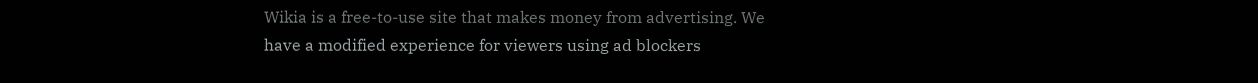Wikia is a free-to-use site that makes money from advertising. We have a modified experience for viewers using ad blockers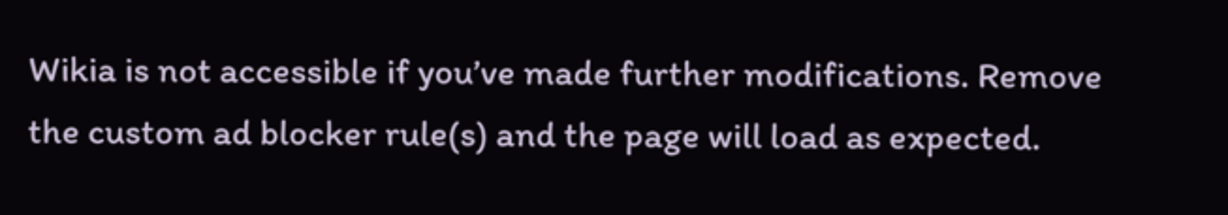Wikia is not accessible if you’ve made further modifications. Remove the custom ad blocker rule(s) and the page will load as expected.